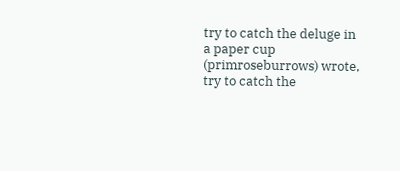try to catch the deluge in a paper cup (primroseburrows) wrote,
try to catch the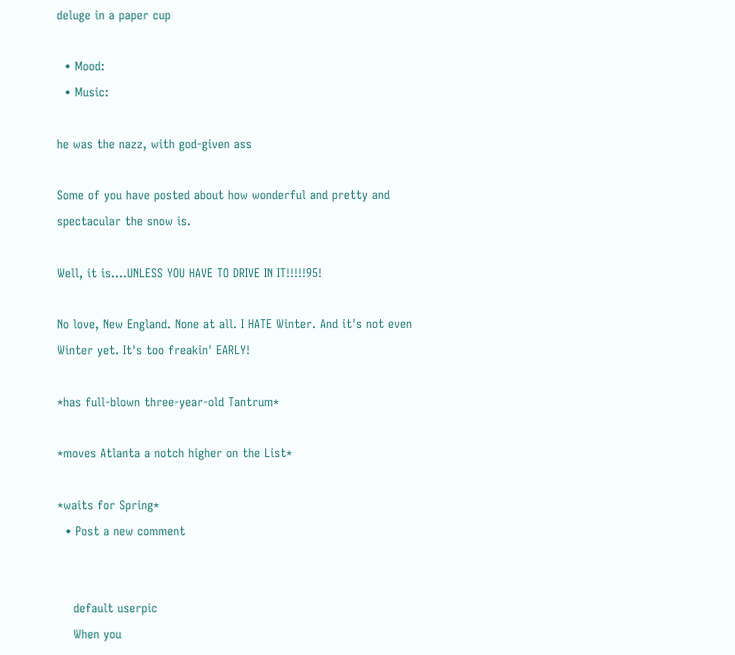deluge in a paper cup

  • Mood:
  • Music:

he was the nazz, with god-given ass

Some of you have posted about how wonderful and pretty and spectacular the snow is.

Well, it is....UNLESS YOU HAVE TO DRIVE IN IT!!!!!95!

No love, New England. None at all. I HATE Winter. And it's not even Winter yet. It's too freakin' EARLY!

*has full-blown three-year-old Tantrum*

*moves Atlanta a notch higher on the List*

*waits for Spring*
  • Post a new comment


    default userpic
    When you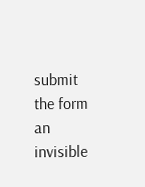submit the form an invisible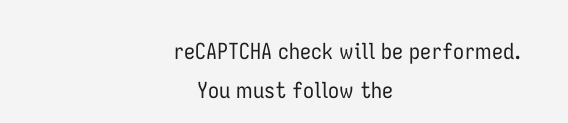reCAPTCHA check will be performed.
    You must follow the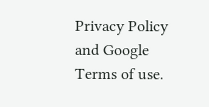Privacy Policy and Google Terms of use.